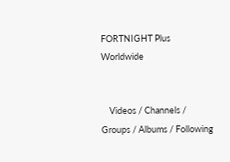FORTNIGHT Plus Worldwide


    Videos / Channels / Groups / Albums / Following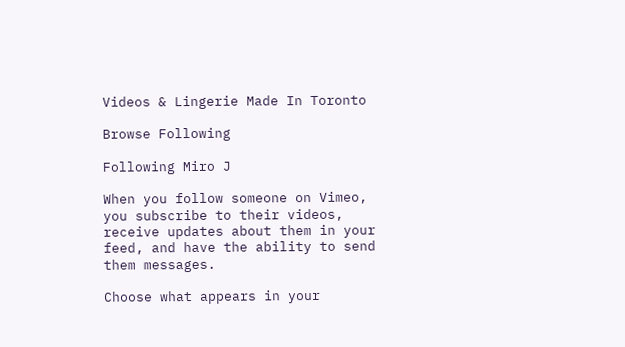Videos & Lingerie Made In Toronto

Browse Following

Following Miro J

When you follow someone on Vimeo, you subscribe to their videos, receive updates about them in your feed, and have the ability to send them messages.

Choose what appears in your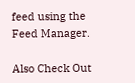feed using the Feed Manager.

Also Check Out